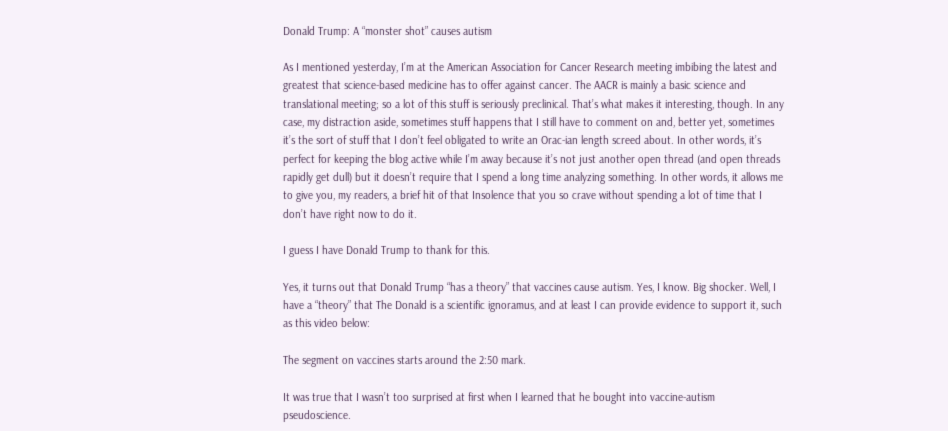Donald Trump: A “monster shot” causes autism

As I mentioned yesterday, I’m at the American Association for Cancer Research meeting imbibing the latest and greatest that science-based medicine has to offer against cancer. The AACR is mainly a basic science and translational meeting; so a lot of this stuff is seriously preclinical. That’s what makes it interesting, though. In any case, my distraction aside, sometimes stuff happens that I still have to comment on and, better yet, sometimes it’s the sort of stuff that I don’t feel obligated to write an Orac-ian length screed about. In other words, it’s perfect for keeping the blog active while I’m away because it’s not just another open thread (and open threads rapidly get dull) but it doesn’t require that I spend a long time analyzing something. In other words, it allows me to give you, my readers, a brief hit of that Insolence that you so crave without spending a lot of time that I don’t have right now to do it.

I guess I have Donald Trump to thank for this.

Yes, it turns out that Donald Trump “has a theory” that vaccines cause autism. Yes, I know. Big shocker. Well, I have a “theory” that The Donald is a scientific ignoramus, and at least I can provide evidence to support it, such as this video below:

The segment on vaccines starts around the 2:50 mark.

It was true that I wasn’t too surprised at first when I learned that he bought into vaccine-autism pseudoscience.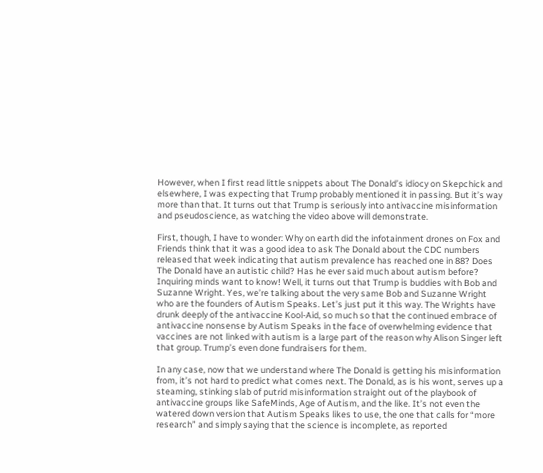However, when I first read little snippets about The Donald’s idiocy on Skepchick and elsewhere, I was expecting that Trump probably mentioned it in passing. But it’s way more than that. It turns out that Trump is seriously into antivaccine misinformation and pseudoscience, as watching the video above will demonstrate.

First, though, I have to wonder: Why on earth did the infotainment drones on Fox and Friends think that it was a good idea to ask The Donald about the CDC numbers released that week indicating that autism prevalence has reached one in 88? Does The Donald have an autistic child? Has he ever said much about autism before? Inquiring minds want to know! Well, it turns out that Trump is buddies with Bob and Suzanne Wright. Yes, we’re talking about the very same Bob and Suzanne Wright who are the founders of Autism Speaks. Let’s just put it this way. The Wrights have drunk deeply of the antivaccine Kool-Aid, so much so that the continued embrace of antivaccine nonsense by Autism Speaks in the face of overwhelming evidence that vaccines are not linked with autism is a large part of the reason why Alison Singer left that group. Trump’s even done fundraisers for them.

In any case, now that we understand where The Donald is getting his misinformation from, it’s not hard to predict what comes next. The Donald, as is his wont, serves up a steaming, stinking slab of putrid misinformation straight out of the playbook of antivaccine groups like SafeMinds, Age of Autism, and the like. It’s not even the watered down version that Autism Speaks likes to use, the one that calls for “more research” and simply saying that the science is incomplete, as reported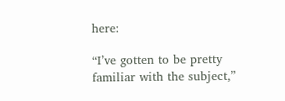here:

“I’ve gotten to be pretty familiar with the subject,”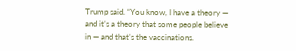Trump said. “You know, I have a theory — and it’s a theory that some people believe in — and that’s the vaccinations.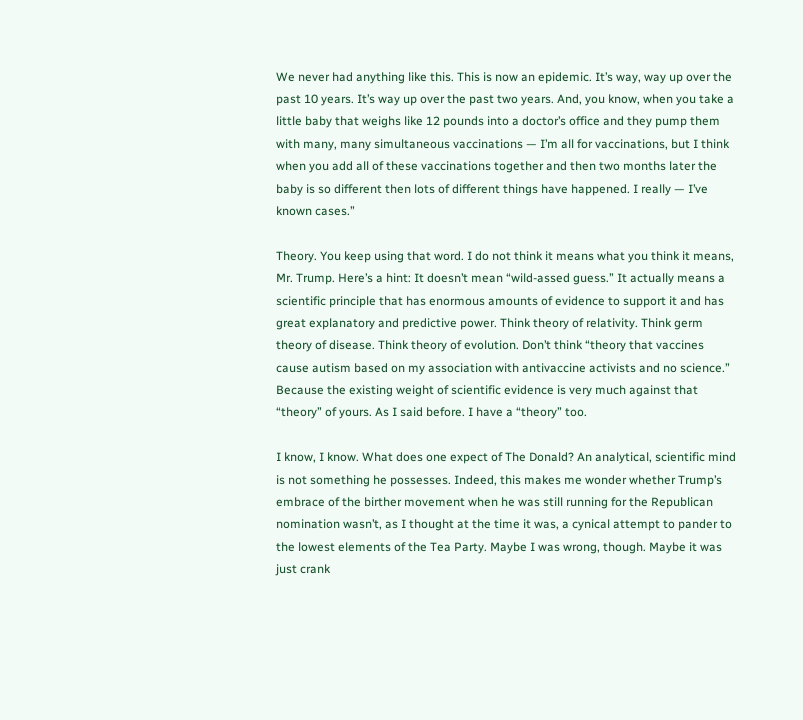We never had anything like this. This is now an epidemic. It’s way, way up over the past 10 years. It’s way up over the past two years. And, you know, when you take a little baby that weighs like 12 pounds into a doctor’s office and they pump them with many, many simultaneous vaccinations — I’m all for vaccinations, but I think when you add all of these vaccinations together and then two months later the baby is so different then lots of different things have happened. I really — I’ve known cases.”

Theory. You keep using that word. I do not think it means what you think it means, Mr. Trump. Here’s a hint: It doesn’t mean “wild-assed guess.” It actually means a scientific principle that has enormous amounts of evidence to support it and has great explanatory and predictive power. Think theory of relativity. Think germ theory of disease. Think theory of evolution. Don’t think “theory that vaccines cause autism based on my association with antivaccine activists and no science.” Because the existing weight of scientific evidence is very much against that “theory” of yours. As I said before. I have a “theory” too.

I know, I know. What does one expect of The Donald? An analytical, scientific mind is not something he possesses. Indeed, this makes me wonder whether Trump’s embrace of the birther movement when he was still running for the Republican nomination wasn’t, as I thought at the time it was, a cynical attempt to pander to the lowest elements of the Tea Party. Maybe I was wrong, though. Maybe it was just crank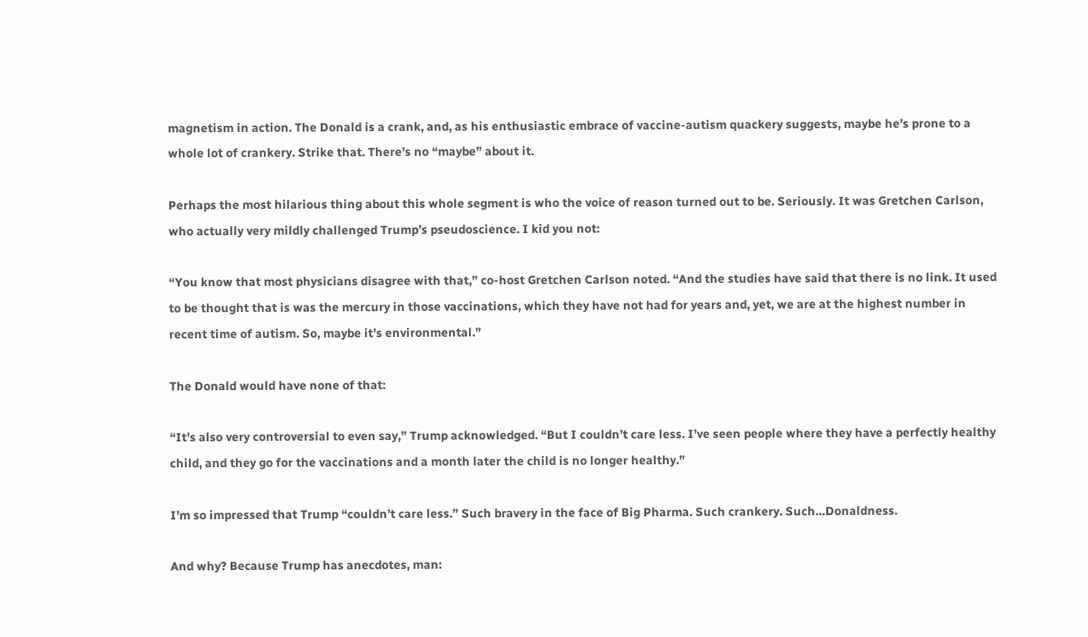magnetism in action. The Donald is a crank, and, as his enthusiastic embrace of vaccine-autism quackery suggests, maybe he’s prone to a whole lot of crankery. Strike that. There’s no “maybe” about it.

Perhaps the most hilarious thing about this whole segment is who the voice of reason turned out to be. Seriously. It was Gretchen Carlson, who actually very mildly challenged Trump’s pseudoscience. I kid you not:

“You know that most physicians disagree with that,” co-host Gretchen Carlson noted. “And the studies have said that there is no link. It used to be thought that is was the mercury in those vaccinations, which they have not had for years and, yet, we are at the highest number in recent time of autism. So, maybe it’s environmental.”

The Donald would have none of that:

“It’s also very controversial to even say,” Trump acknowledged. “But I couldn’t care less. I’ve seen people where they have a perfectly healthy child, and they go for the vaccinations and a month later the child is no longer healthy.”

I’m so impressed that Trump “couldn’t care less.” Such bravery in the face of Big Pharma. Such crankery. Such…Donaldness.

And why? Because Trump has anecdotes, man: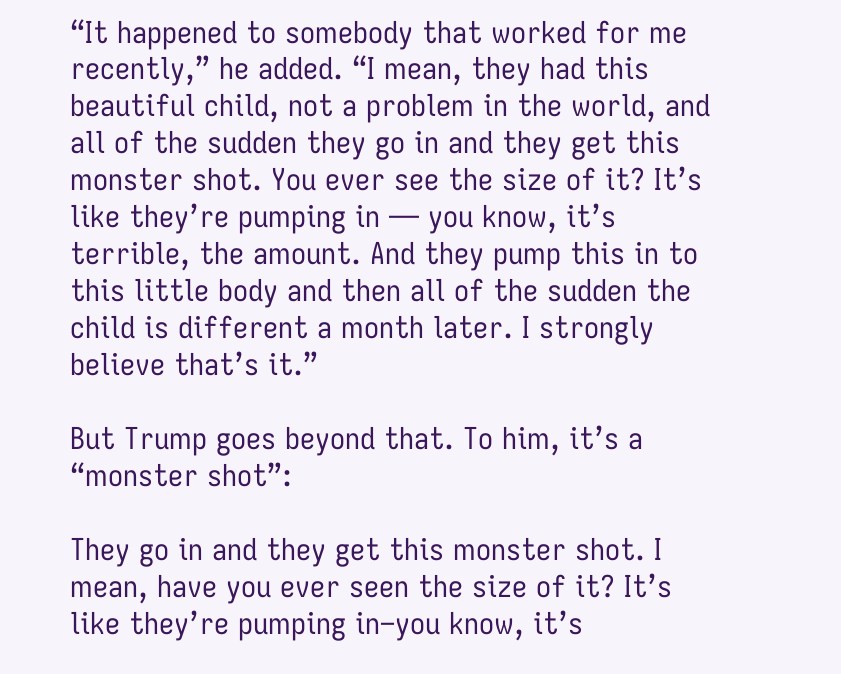“It happened to somebody that worked for me recently,” he added. “I mean, they had this beautiful child, not a problem in the world, and all of the sudden they go in and they get this monster shot. You ever see the size of it? It’s like they’re pumping in — you know, it’s terrible, the amount. And they pump this in to this little body and then all of the sudden the child is different a month later. I strongly believe that’s it.”

But Trump goes beyond that. To him, it’s a “monster shot”:

They go in and they get this monster shot. I mean, have you ever seen the size of it? It’s like they’re pumping in–you know, it’s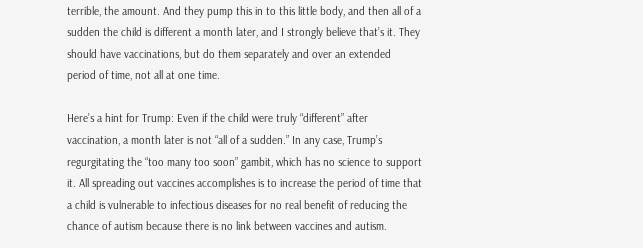terrible, the amount. And they pump this in to this little body, and then all of a sudden the child is different a month later, and I strongly believe that’s it. They should have vaccinations, but do them separately and over an extended period of time, not all at one time.

Here’s a hint for Trump: Even if the child were truly “different” after vaccination, a month later is not “all of a sudden.” In any case, Trump’s regurgitating the “too many too soon” gambit, which has no science to support it. All spreading out vaccines accomplishes is to increase the period of time that a child is vulnerable to infectious diseases for no real benefit of reducing the chance of autism because there is no link between vaccines and autism.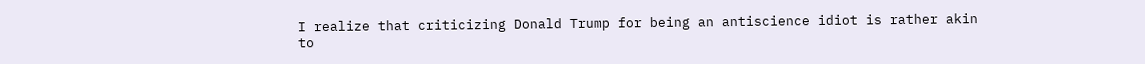I realize that criticizing Donald Trump for being an antiscience idiot is rather akin to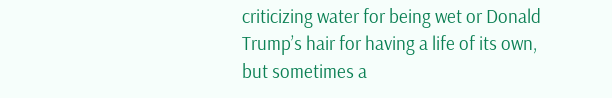criticizing water for being wet or Donald Trump’s hair for having a life of its own, but sometimes a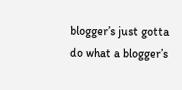blogger’s just gotta do what a blogger’s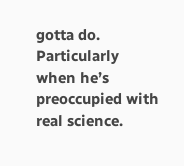gotta do. Particularly when he’s preoccupied with real science.